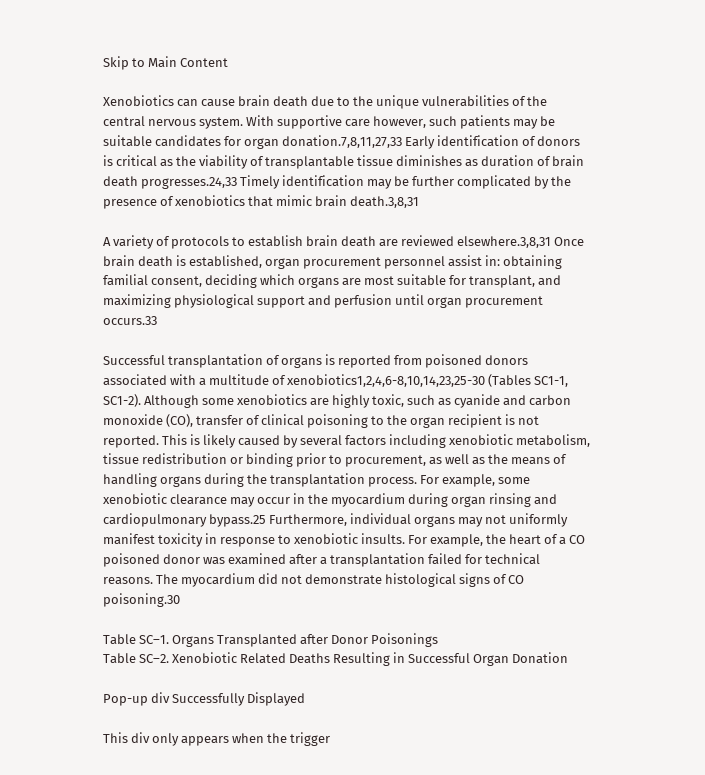Skip to Main Content

Xenobiotics can cause brain death due to the unique vulnerabilities of the central nervous system. With supportive care however, such patients may be suitable candidates for organ donation.7,8,11,27,33 Early identification of donors is critical as the viability of transplantable tissue diminishes as duration of brain death progresses.24,33 Timely identification may be further complicated by the presence of xenobiotics that mimic brain death.3,8,31

A variety of protocols to establish brain death are reviewed elsewhere.3,8,31 Once brain death is established, organ procurement personnel assist in: obtaining familial consent, deciding which organs are most suitable for transplant, and maximizing physiological support and perfusion until organ procurement occurs.33

Successful transplantation of organs is reported from poisoned donors associated with a multitude of xenobiotics1,2,4,6-8,10,14,23,25-30 (Tables SC1-1, SC1-2). Although some xenobiotics are highly toxic, such as cyanide and carbon monoxide (CO), transfer of clinical poisoning to the organ recipient is not reported. This is likely caused by several factors including xenobiotic metabolism, tissue redistribution or binding prior to procurement, as well as the means of handling organs during the transplantation process. For example, some xenobiotic clearance may occur in the myocardium during organ rinsing and cardiopulmonary bypass.25 Furthermore, individual organs may not uniformly manifest toxicity in response to xenobiotic insults. For example, the heart of a CO poisoned donor was examined after a transplantation failed for technical reasons. The myocardium did not demonstrate histological signs of CO poisoning.30

Table SC–1. Organs Transplanted after Donor Poisonings
Table SC–2. Xenobiotic Related Deaths Resulting in Successful Organ Donation

Pop-up div Successfully Displayed

This div only appears when the trigger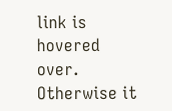link is hovered over. Otherwise it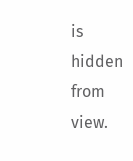is hidden from view.